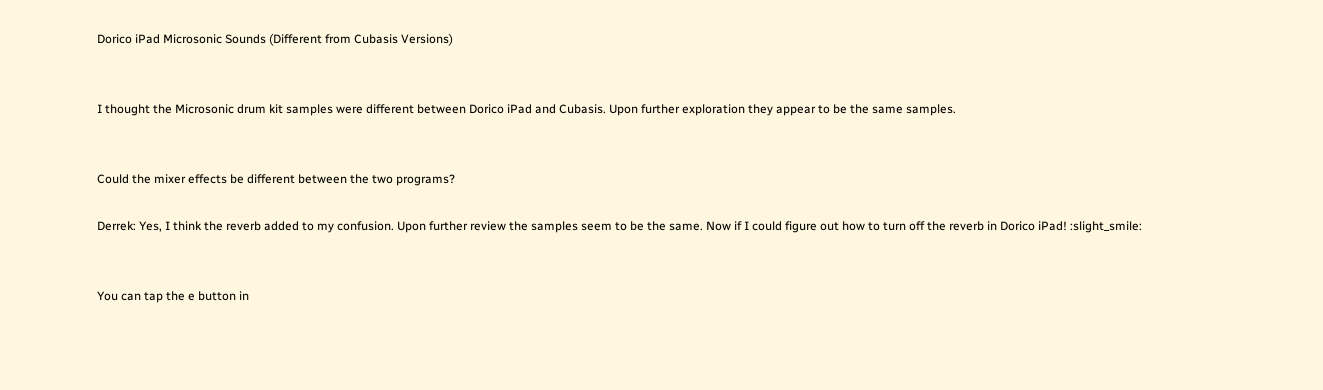Dorico iPad Microsonic Sounds (Different from Cubasis Versions)


I thought the Microsonic drum kit samples were different between Dorico iPad and Cubasis. Upon further exploration they appear to be the same samples.


Could the mixer effects be different between the two programs?

Derrek: Yes, I think the reverb added to my confusion. Upon further review the samples seem to be the same. Now if I could figure out how to turn off the reverb in Dorico iPad! :slight_smile:


You can tap the e button in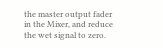the master output fader in the Mixer, and reduce the wet signal to zero.